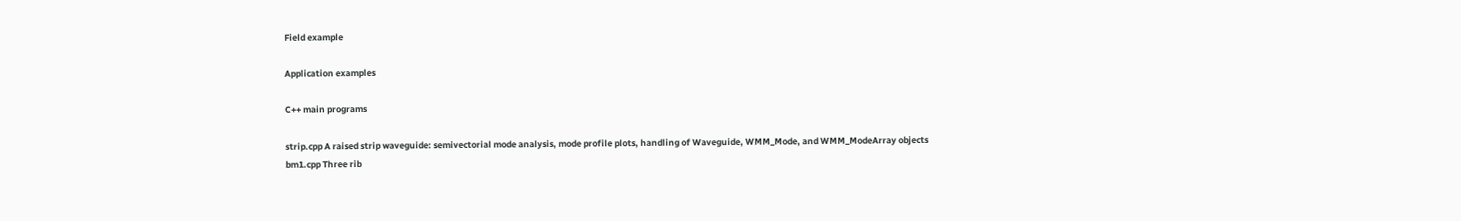Field example

Application examples

C++ main programs

strip.cpp A raised strip waveguide: semivectorial mode analysis, mode profile plots, handling of Waveguide, WMM_Mode, and WMM_ModeArray objects
bm1.cpp Three rib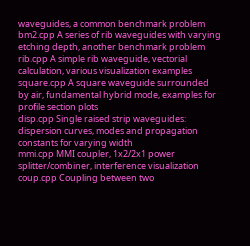waveguides, a common benchmark problem
bm2.cpp A series of rib waveguides with varying etching depth, another benchmark problem
rib.cpp A simple rib waveguide, vectorial calculation, various visualization examples
square.cpp A square waveguide surrounded by air, fundamental hybrid mode, examples for profile section plots
disp.cpp Single raised strip waveguides: dispersion curves, modes and propagation constants for varying width
mmi.cpp MMI coupler, 1x2/2x1 power splitter/combiner, interference visualization
coup.cpp Coupling between two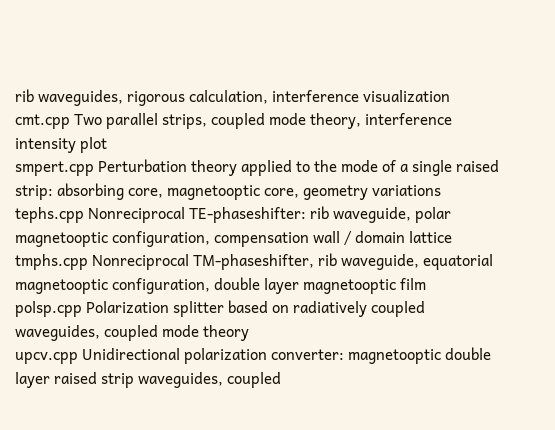rib waveguides, rigorous calculation, interference visualization
cmt.cpp Two parallel strips, coupled mode theory, interference intensity plot
smpert.cpp Perturbation theory applied to the mode of a single raised strip: absorbing core, magnetooptic core, geometry variations
tephs.cpp Nonreciprocal TE-phaseshifter: rib waveguide, polar magnetooptic configuration, compensation wall / domain lattice
tmphs.cpp Nonreciprocal TM-phaseshifter, rib waveguide, equatorial magnetooptic configuration, double layer magnetooptic film
polsp.cpp Polarization splitter based on radiatively coupled waveguides, coupled mode theory
upcv.cpp Unidirectional polarization converter: magnetooptic double layer raised strip waveguides, coupled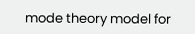mode theory model for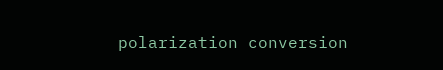polarization conversion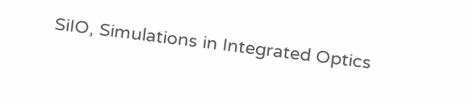SiIO, Simulations in Integrated Optics